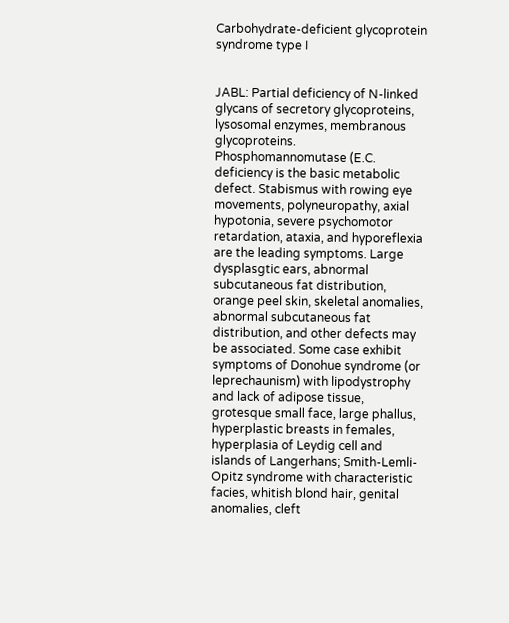Carbohydrate-deficient glycoprotein syndrome type I


JABL: Partial deficiency of N-linked glycans of secretory glycoproteins, lysosomal enzymes, membranous glycoproteins. Phosphomannomutase (E.C. deficiency is the basic metabolic defect. Stabismus with rowing eye movements, polyneuropathy, axial hypotonia, severe psychomotor retardation, ataxia, and hyporeflexia are the leading symptoms. Large dysplasgtic ears, abnormal subcutaneous fat distribution, orange peel skin, skeletal anomalies, abnormal subcutaneous fat distribution, and other defects may be associated. Some case exhibit symptoms of Donohue syndrome (or leprechaunism) with lipodystrophy and lack of adipose tissue, grotesque small face, large phallus, hyperplastic breasts in females, hyperplasia of Leydig cell and islands of Langerhans; Smith-Lemli-Opitz syndrome with characteristic facies, whitish blond hair, genital anomalies, cleft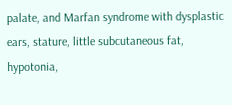palate, and Marfan syndrome with dysplastic ears, stature, little subcutaneous fat, hypotonia,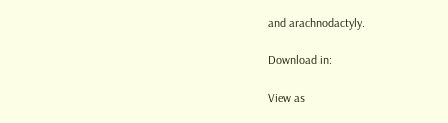and arachnodactyly.

Download in:

View as